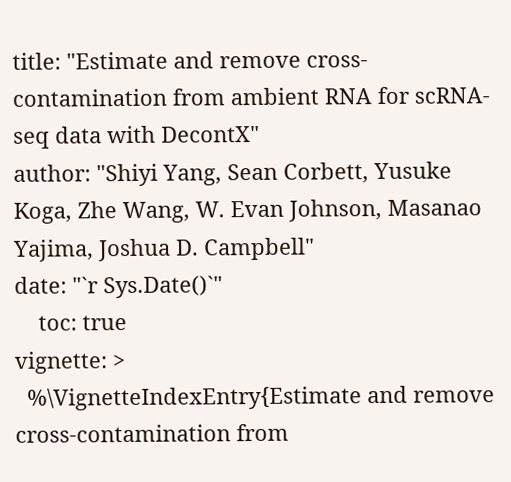title: "Estimate and remove cross-contamination from ambient RNA for scRNA-seq data with DecontX"
author: "Shiyi Yang, Sean Corbett, Yusuke Koga, Zhe Wang, W. Evan Johnson, Masanao Yajima, Joshua D. Campbell"
date: "`r Sys.Date()`"
    toc: true
vignette: >
  %\VignetteIndexEntry{Estimate and remove cross-contamination from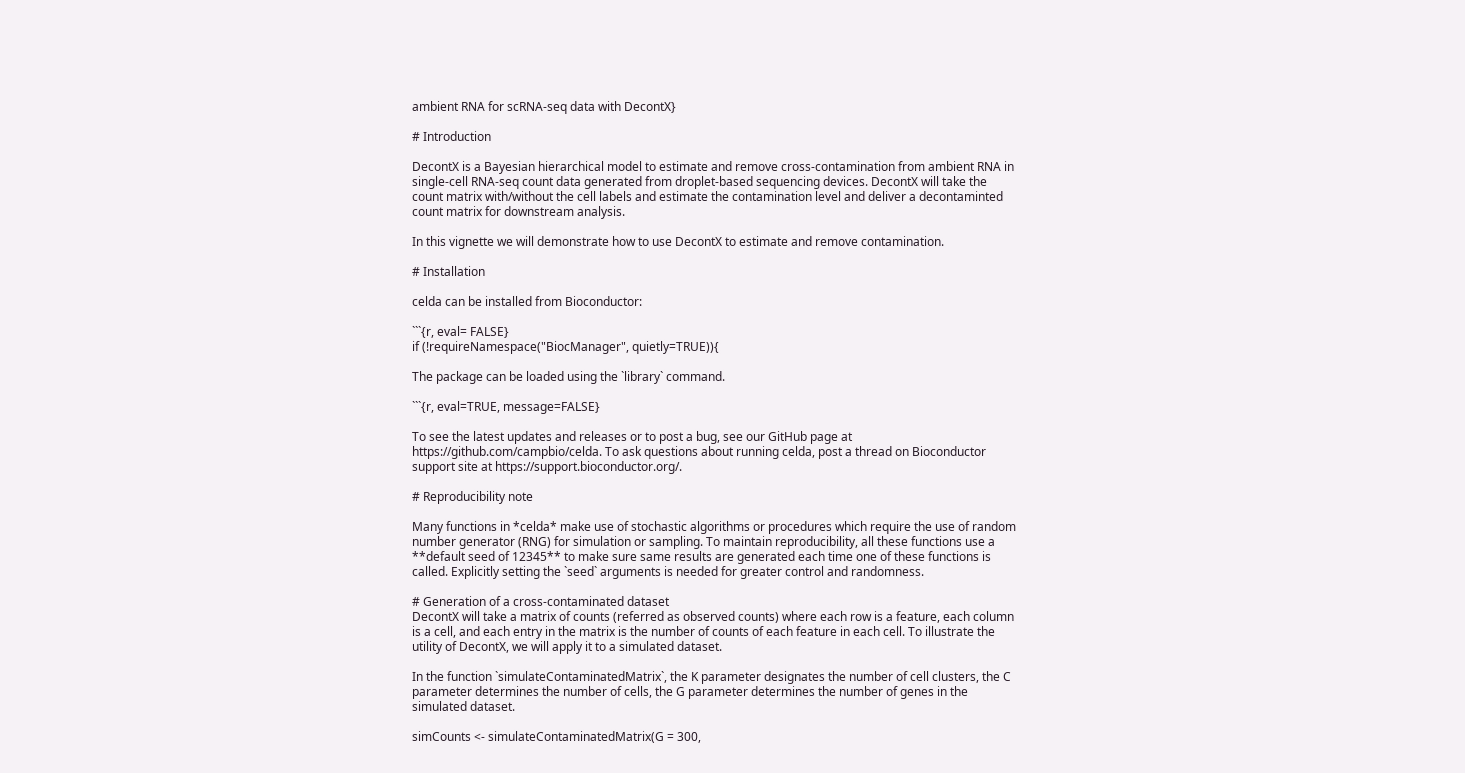ambient RNA for scRNA-seq data with DecontX}

# Introduction

DecontX is a Bayesian hierarchical model to estimate and remove cross-contamination from ambient RNA in single-cell RNA-seq count data generated from droplet-based sequencing devices. DecontX will take the count matrix with/without the cell labels and estimate the contamination level and deliver a decontaminted count matrix for downstream analysis.

In this vignette we will demonstrate how to use DecontX to estimate and remove contamination.

# Installation

celda can be installed from Bioconductor:

```{r, eval= FALSE}
if (!requireNamespace("BiocManager", quietly=TRUE)){

The package can be loaded using the `library` command.

```{r, eval=TRUE, message=FALSE}

To see the latest updates and releases or to post a bug, see our GitHub page at https://github.com/campbio/celda. To ask questions about running celda, post a thread on Bioconductor support site at https://support.bioconductor.org/.

# Reproducibility note

Many functions in *celda* make use of stochastic algorithms or procedures which require the use of random number generator (RNG) for simulation or sampling. To maintain reproducibility, all these functions use a **default seed of 12345** to make sure same results are generated each time one of these functions is called. Explicitly setting the `seed` arguments is needed for greater control and randomness.

# Generation of a cross-contaminated dataset
DecontX will take a matrix of counts (referred as observed counts) where each row is a feature, each column is a cell, and each entry in the matrix is the number of counts of each feature in each cell. To illustrate the utility of DecontX, we will apply it to a simulated dataset.

In the function `simulateContaminatedMatrix`, the K parameter designates the number of cell clusters, the C parameter determines the number of cells, the G parameter determines the number of genes in the simulated dataset.

simCounts <- simulateContaminatedMatrix(G = 300,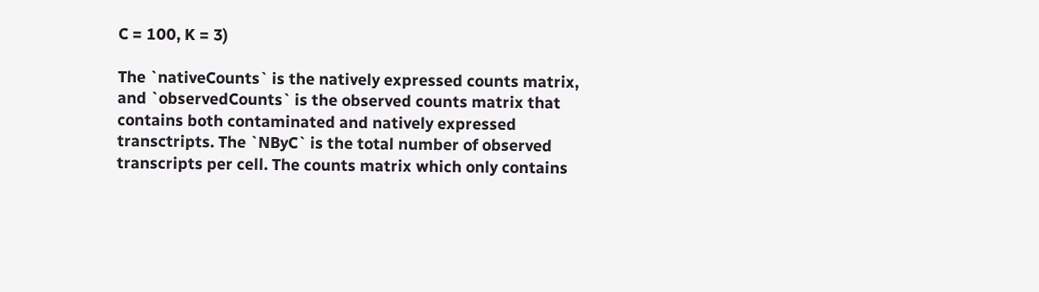C = 100, K = 3)

The `nativeCounts` is the natively expressed counts matrix, and `observedCounts` is the observed counts matrix that contains both contaminated and natively expressed transctripts. The `NByC` is the total number of observed transcripts per cell. The counts matrix which only contains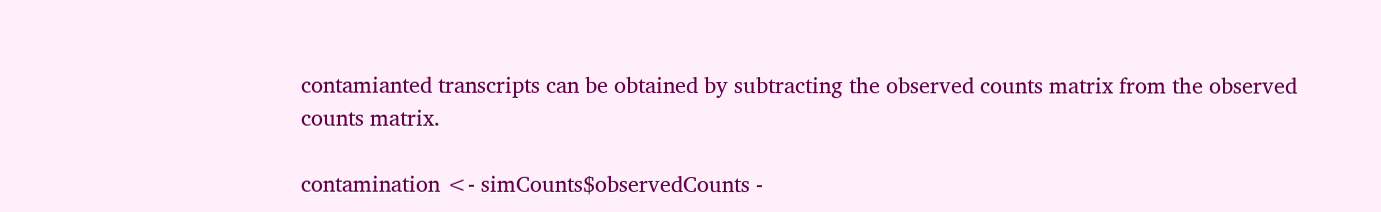contamianted transcripts can be obtained by subtracting the observed counts matrix from the observed counts matrix.

contamination <- simCounts$observedCounts -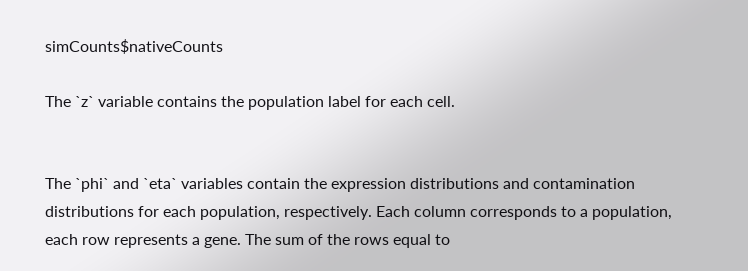simCounts$nativeCounts

The `z` variable contains the population label for each cell.


The `phi` and `eta` variables contain the expression distributions and contamination distributions for each population, respectively. Each column corresponds to a population, each row represents a gene. The sum of the rows equal to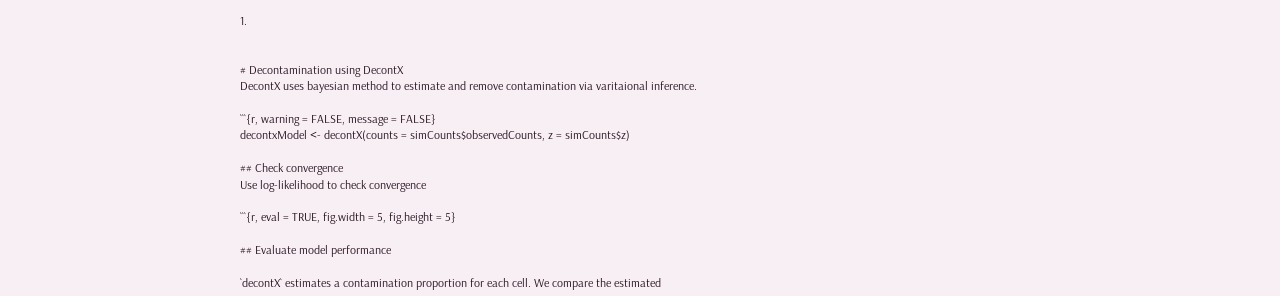1.


# Decontamination using DecontX
DecontX uses bayesian method to estimate and remove contamination via varitaional inference.

```{r, warning = FALSE, message = FALSE}
decontxModel <- decontX(counts = simCounts$observedCounts, z = simCounts$z)

## Check convergence
Use log-likelihood to check convergence

```{r, eval = TRUE, fig.width = 5, fig.height = 5}

## Evaluate model performance

`decontX` estimates a contamination proportion for each cell. We compare the estimated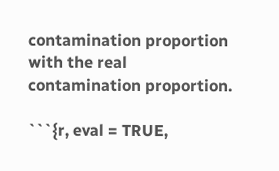contamination proportion with the real contamination proportion.

```{r, eval = TRUE,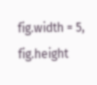fig.width = 5, fig.height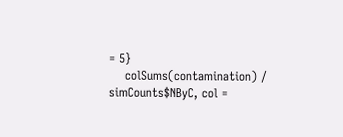= 5}
    colSums(contamination) / simCounts$NByC, col =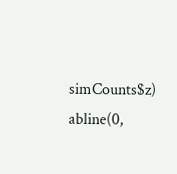simCounts$z)
abline(0,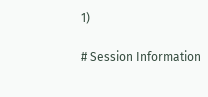1)

# Session Information